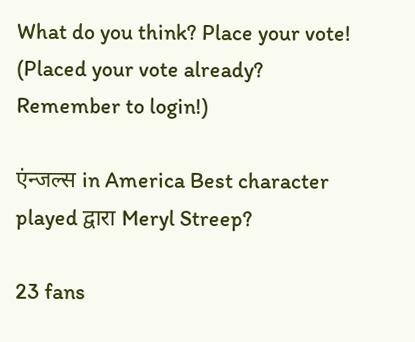What do you think? Place your vote!
(Placed your vote already? Remember to login!)

एंन्जल्स in America Best character played द्वारा Meryl Streep?

23 fans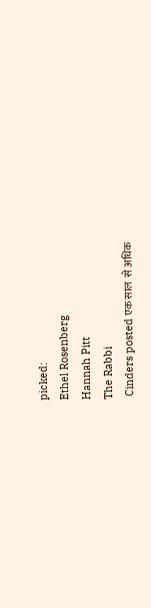picked:
Ethel Rosenberg
Hannah Pitt
The Rabbi
 Cinders posted एक साल  से अधिक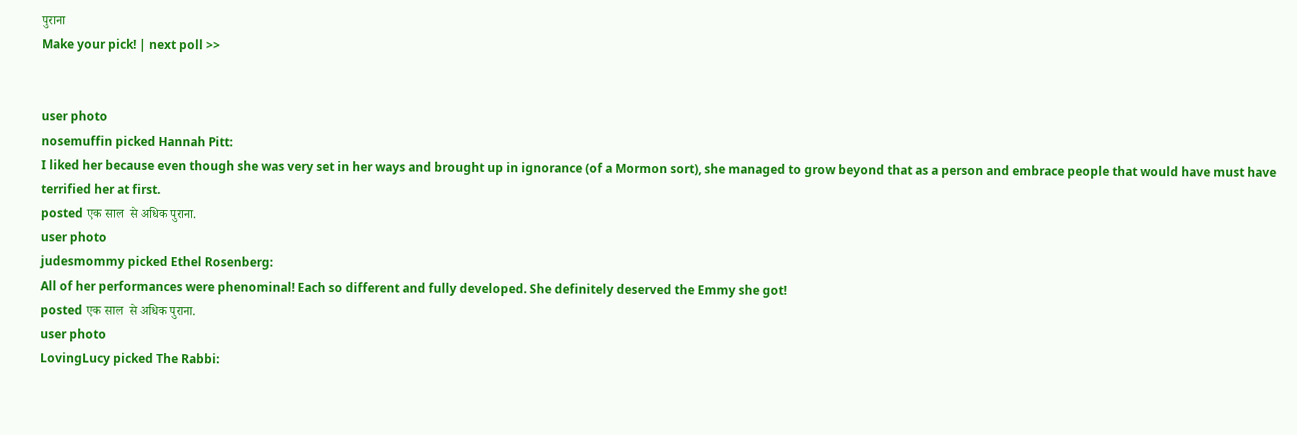पुराना
Make your pick! | next poll >>


user photo
nosemuffin picked Hannah Pitt:
I liked her because even though she was very set in her ways and brought up in ignorance (of a Mormon sort), she managed to grow beyond that as a person and embrace people that would have must have terrified her at first.
posted एक साल  से अधिक पुराना.
user photo
judesmommy picked Ethel Rosenberg:
All of her performances were phenominal! Each so different and fully developed. She definitely deserved the Emmy she got!
posted एक साल  से अधिक पुराना.
user photo
LovingLucy picked The Rabbi: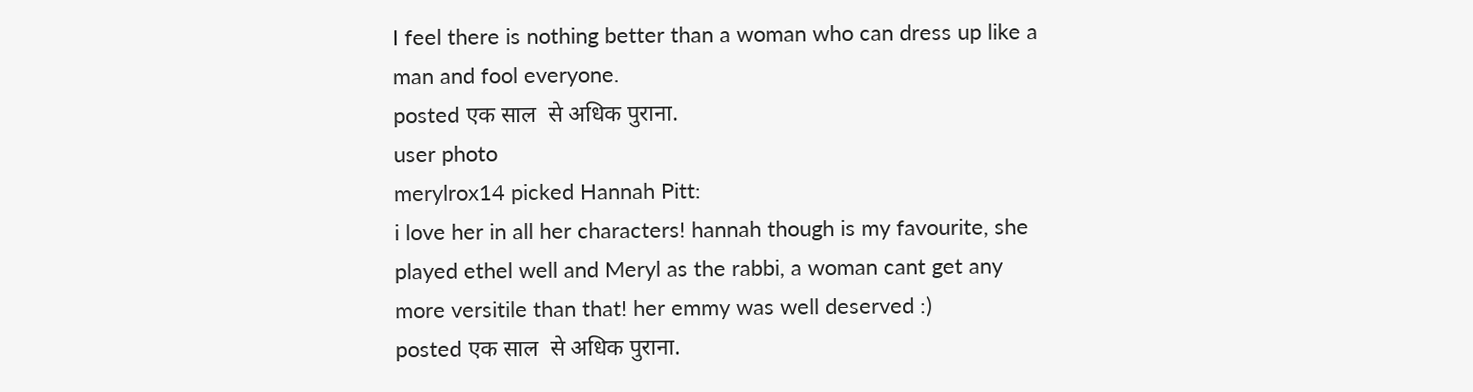I feel there is nothing better than a woman who can dress up like a man and fool everyone.
posted एक साल  से अधिक पुराना.
user photo
merylrox14 picked Hannah Pitt:
i love her in all her characters! hannah though is my favourite, she played ethel well and Meryl as the rabbi, a woman cant get any more versitile than that! her emmy was well deserved :)
posted एक साल  से अधिक पुराना.